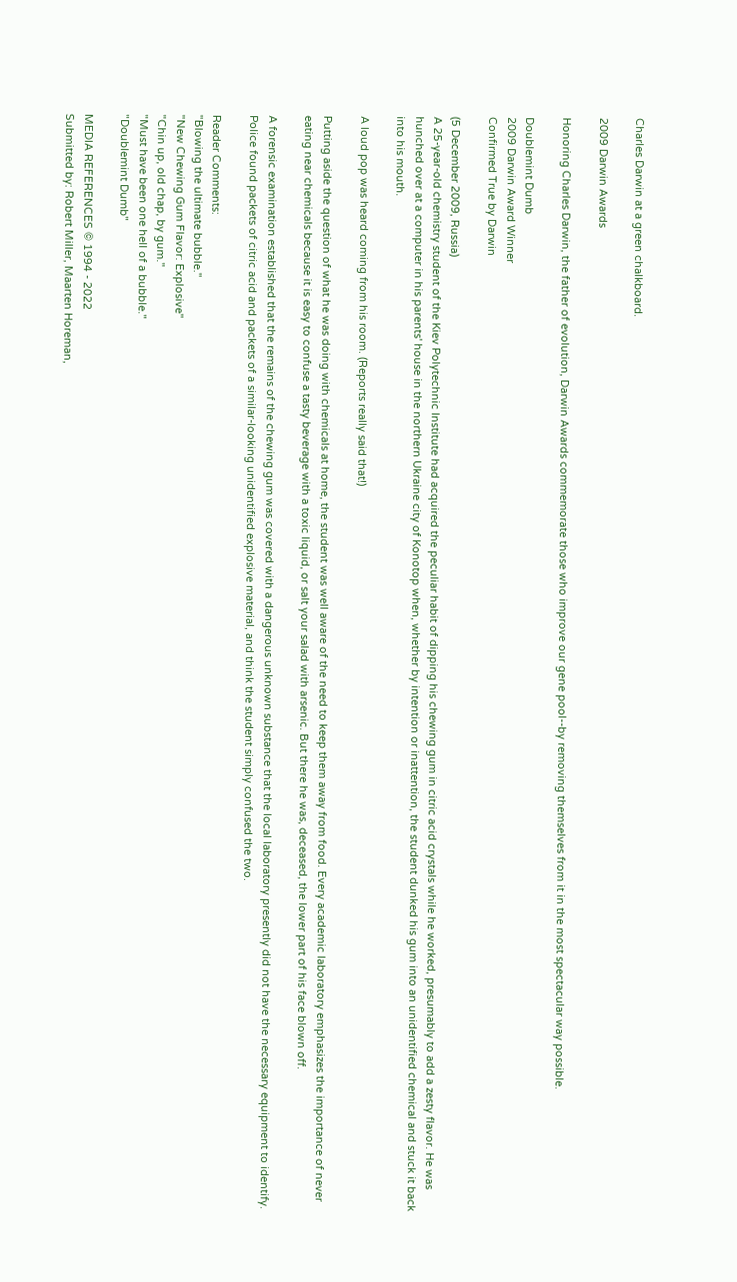Charles Darwin at a green chalkboard.

2009 Darwin Awards

Honoring Charles Darwin, the father of evolution, Darwin Awards commemorate those who improve our gene pool--by removing themselves from it in the most spectacular way possible.

Doublemint Dumb
2009 Darwin Award Winner
Confirmed True by Darwin

(5 December 2009, Russia)
A 25-year-old chemistry student of the Kiev Polytechnic Institute had acquired the peculiar habit of dipping his chewing gum in citric acid crystals while he worked, presumably to add a zesty flavor. He was hunched over at a computer in his parents' house in the northern Ukraine city of Konotop when, whether by intention or inattention, the student dunked his gum into an unidentified chemical and stuck it back into his mouth.

A loud pop was heard coming from his room. (Reports really said that!)

Putting aside the question of what he was doing with chemicals at home, the student was well aware of the need to keep them away from food. Every academic laboratory emphasizes the importance of never eating near chemicals because it is easy to confuse a tasty beverage with a toxic liquid, or salt your salad with arsenic. But there he was, deceased, the lower part of his face blown off.

A forensic examination established that the remains of the chewing gum was covered with a dangerous unknown substance that the local laboratory presently did not have the necessary equipment to identify. Police found packets of citric acid and packets of a similar-looking unidentified explosive material, and think the student simply confused the two.

Reader Comments:
"Blowing the ultimate bubble."
"New Chewing Gum Flavor: Explosive"
"Chin up, old chap, by gum."
"Must have been one hell of a bubble."
"Doublemint Dumb"

MEDIA REFERENCES © 1994 - 2022
Submitted by: Robert Miller, Maarten Horeman,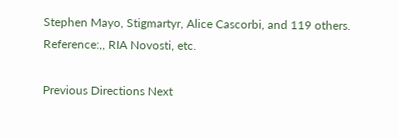Stephen Mayo, Stigmartyr, Alice Cascorbi, and 119 others.
Reference:,, RIA Novosti, etc.

Previous Directions Next